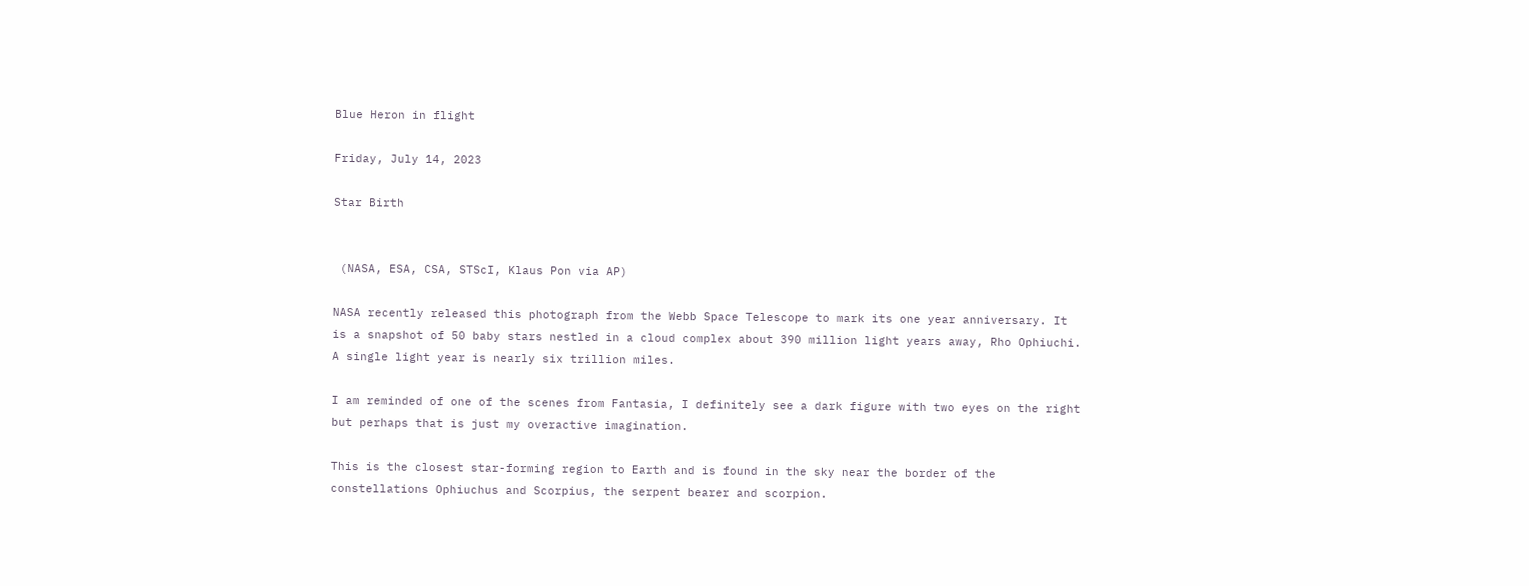Blue Heron in flight

Friday, July 14, 2023

Star Birth


 (NASA, ESA, CSA, STScI, Klaus Pon via AP)

NASA recently released this photograph from the Webb Space Telescope to mark its one year anniversary. It is a snapshot of 50 baby stars nestled in a cloud complex about 390 million light years away, Rho Ophiuchi. A single light year is nearly six trillion miles.

I am reminded of one of the scenes from Fantasia, I definitely see a dark figure with two eyes on the right but perhaps that is just my overactive imagination.

This is the closest star-forming region to Earth and is found in the sky near the border of the constellations Ophiuchus and Scorpius, the serpent bearer and scorpion.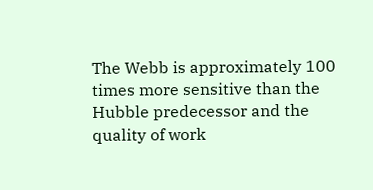The Webb is approximately 100 times more sensitive than the Hubble predecessor and the quality of work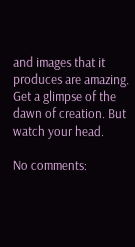and images that it produces are amazing. Get a glimpse of the dawn of creation. But watch your head.

No comments: